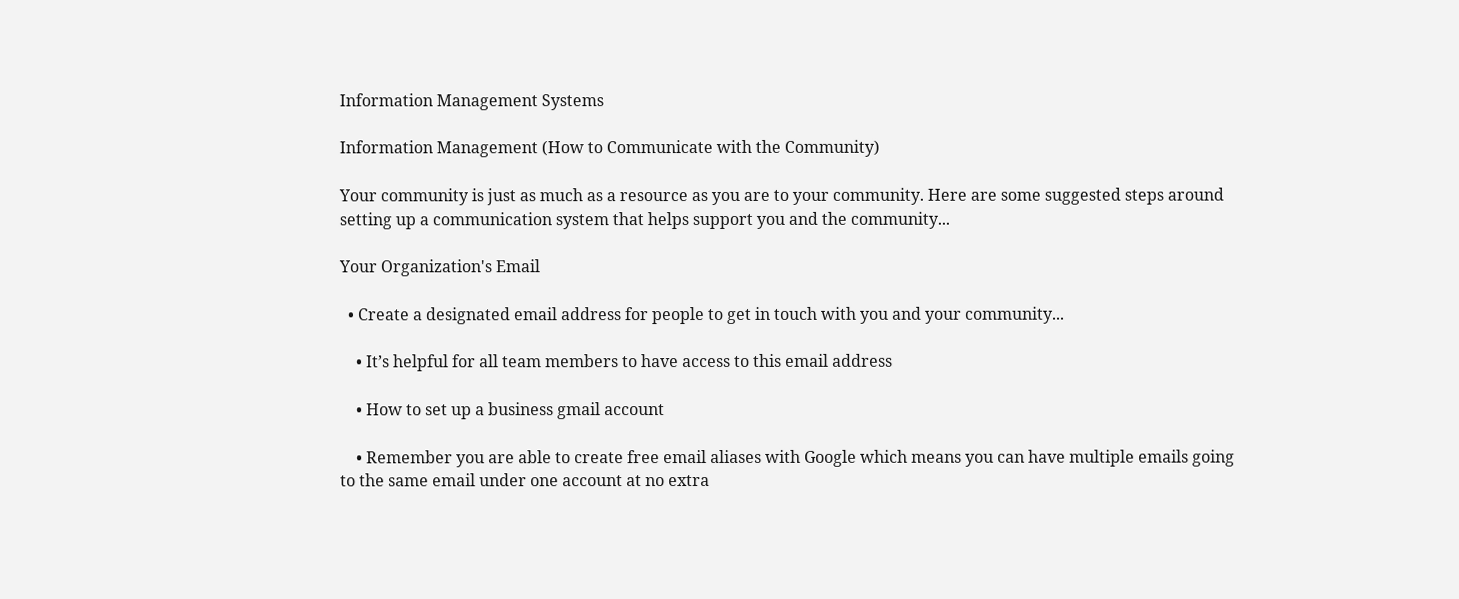Information Management Systems

Information Management (How to Communicate with the Community)

Your community is just as much as a resource as you are to your community. Here are some suggested steps around setting up a communication system that helps support you and the community...

Your Organization's Email

  • Create a designated email address for people to get in touch with you and your community...

    • It’s helpful for all team members to have access to this email address

    • How to set up a business gmail account

    • Remember you are able to create free email aliases with Google which means you can have multiple emails going to the same email under one account at no extra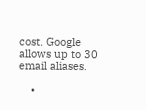cost. Google allows up to 30 email aliases.

    •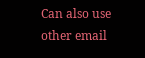Can also use other email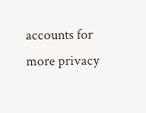accounts for more privacy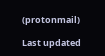(protonmail)

Last updated